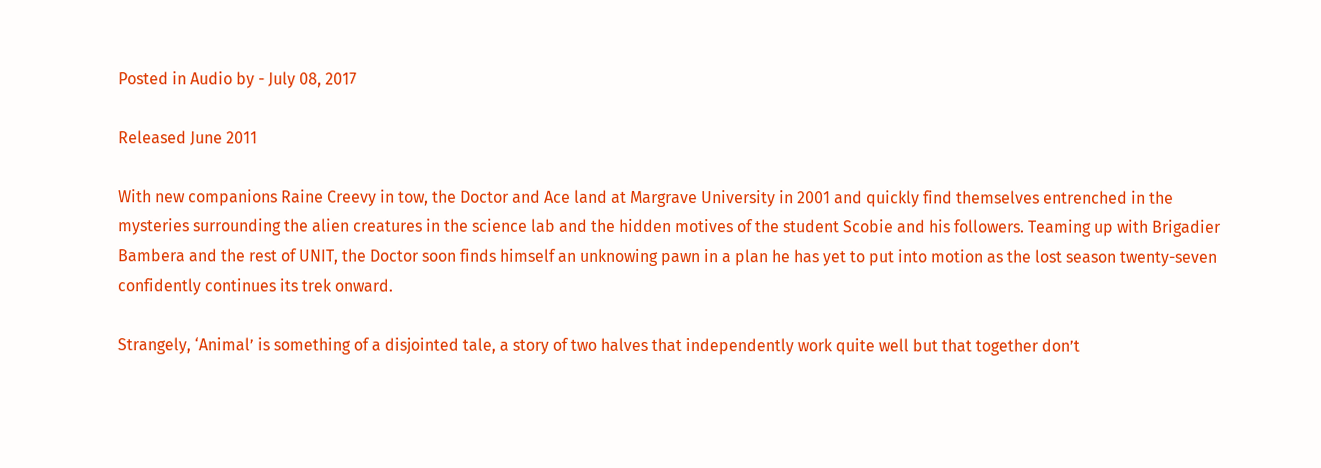Posted in Audio by - July 08, 2017

Released June 2011

With new companions Raine Creevy in tow, the Doctor and Ace land at Margrave University in 2001 and quickly find themselves entrenched in the mysteries surrounding the alien creatures in the science lab and the hidden motives of the student Scobie and his followers. Teaming up with Brigadier Bambera and the rest of UNIT, the Doctor soon finds himself an unknowing pawn in a plan he has yet to put into motion as the lost season twenty-seven confidently continues its trek onward.

Strangely, ‘Animal’ is something of a disjointed tale, a story of two halves that independently work quite well but that together don’t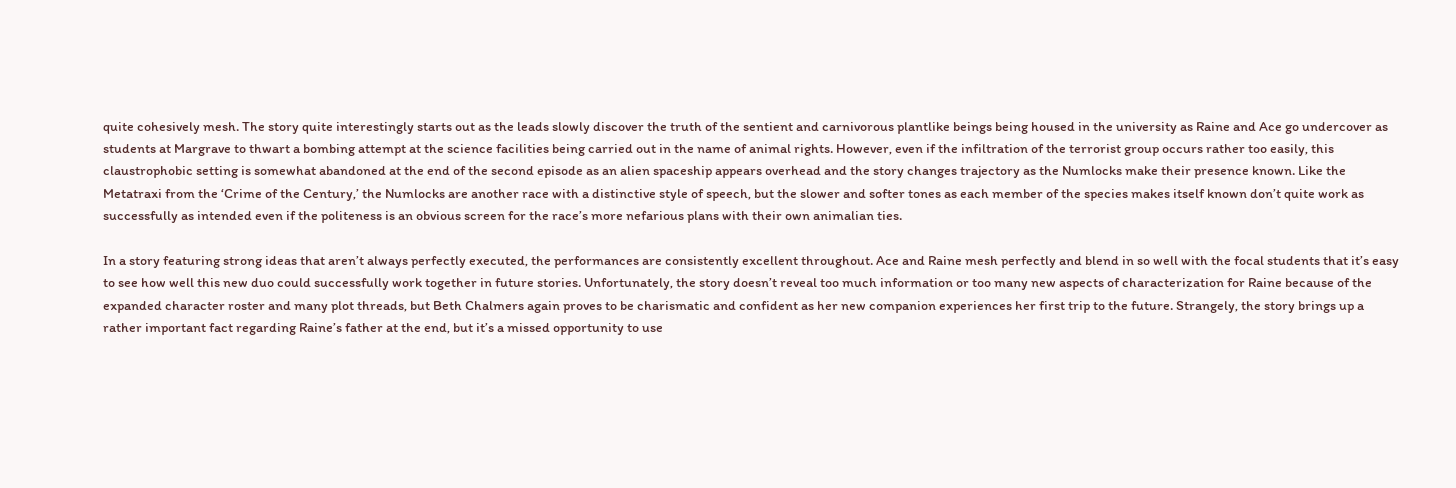quite cohesively mesh. The story quite interestingly starts out as the leads slowly discover the truth of the sentient and carnivorous plantlike beings being housed in the university as Raine and Ace go undercover as students at Margrave to thwart a bombing attempt at the science facilities being carried out in the name of animal rights. However, even if the infiltration of the terrorist group occurs rather too easily, this claustrophobic setting is somewhat abandoned at the end of the second episode as an alien spaceship appears overhead and the story changes trajectory as the Numlocks make their presence known. Like the Metatraxi from the ‘Crime of the Century,’ the Numlocks are another race with a distinctive style of speech, but the slower and softer tones as each member of the species makes itself known don’t quite work as successfully as intended even if the politeness is an obvious screen for the race’s more nefarious plans with their own animalian ties.

In a story featuring strong ideas that aren’t always perfectly executed, the performances are consistently excellent throughout. Ace and Raine mesh perfectly and blend in so well with the focal students that it’s easy to see how well this new duo could successfully work together in future stories. Unfortunately, the story doesn’t reveal too much information or too many new aspects of characterization for Raine because of the expanded character roster and many plot threads, but Beth Chalmers again proves to be charismatic and confident as her new companion experiences her first trip to the future. Strangely, the story brings up a rather important fact regarding Raine’s father at the end, but it’s a missed opportunity to use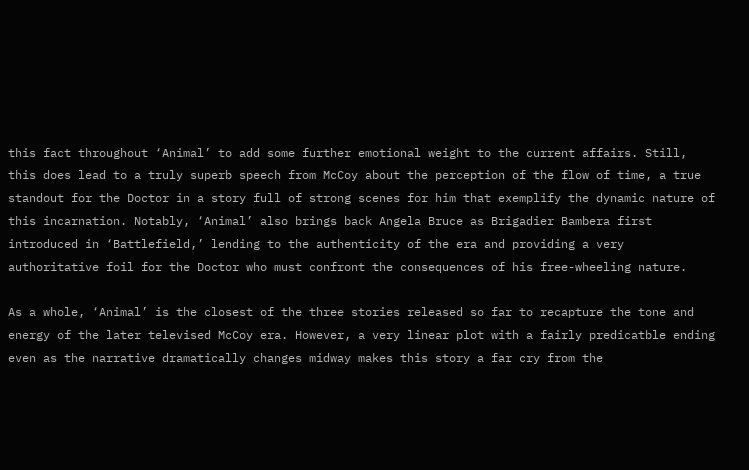this fact throughout ‘Animal’ to add some further emotional weight to the current affairs. Still, this does lead to a truly superb speech from McCoy about the perception of the flow of time, a true standout for the Doctor in a story full of strong scenes for him that exemplify the dynamic nature of this incarnation. Notably, ‘Animal’ also brings back Angela Bruce as Brigadier Bambera first introduced in ‘Battlefield,’ lending to the authenticity of the era and providing a very authoritative foil for the Doctor who must confront the consequences of his free-wheeling nature.

As a whole, ‘Animal’ is the closest of the three stories released so far to recapture the tone and energy of the later televised McCoy era. However, a very linear plot with a fairly predicatble ending even as the narrative dramatically changes midway makes this story a far cry from the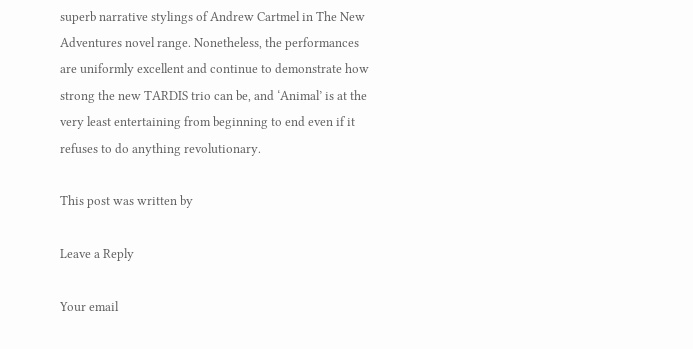superb narrative stylings of Andrew Cartmel in The New Adventures novel range. Nonetheless, the performances are uniformly excellent and continue to demonstrate how strong the new TARDIS trio can be, and ‘Animal’ is at the very least entertaining from beginning to end even if it refuses to do anything revolutionary.

This post was written by

Leave a Reply

Your email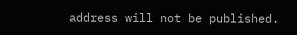address will not be published.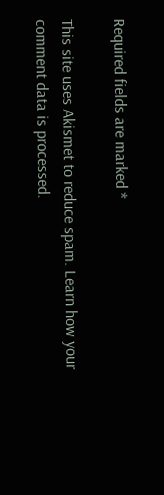Required fields are marked *

This site uses Akismet to reduce spam. Learn how your comment data is processed.